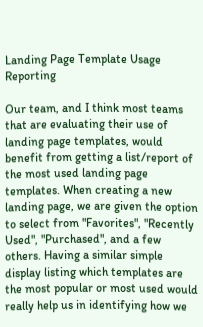Landing Page Template Usage Reporting

Our team, and I think most teams that are evaluating their use of landing page templates, would benefit from getting a list/report of the most used landing page templates. When creating a new landing page, we are given the option to select from "Favorites", "Recently Used", "Purchased", and a few others. Having a similar simple display listing which templates are the most popular or most used would really help us in identifying how we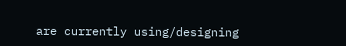are currently using/designing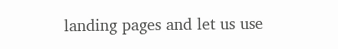landing pages and let us use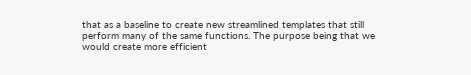that as a baseline to create new streamlined templates that still perform many of the same functions. The purpose being that we would create more efficient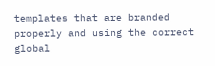templates that are branded properly and using the correct global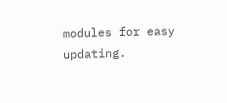modules for easy updating.